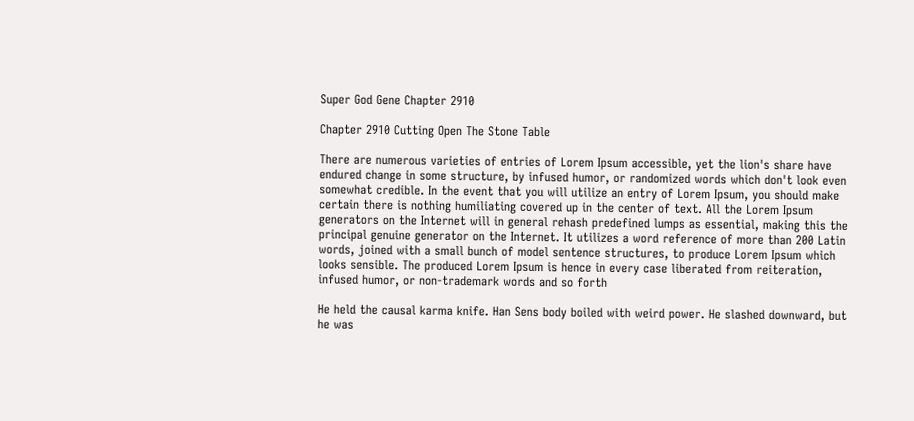Super God Gene Chapter 2910

Chapter 2910 Cutting Open The Stone Table

There are numerous varieties of entries of Lorem Ipsum accessible, yet the lion's share have endured change in some structure, by infused humor, or randomized words which don't look even somewhat credible. In the event that you will utilize an entry of Lorem Ipsum, you should make certain there is nothing humiliating covered up in the center of text. All the Lorem Ipsum generators on the Internet will in general rehash predefined lumps as essential, making this the principal genuine generator on the Internet. It utilizes a word reference of more than 200 Latin words, joined with a small bunch of model sentence structures, to produce Lorem Ipsum which looks sensible. The produced Lorem Ipsum is hence in every case liberated from reiteration, infused humor, or non-trademark words and so forth

He held the causal karma knife. Han Sens body boiled with weird power. He slashed downward, but he was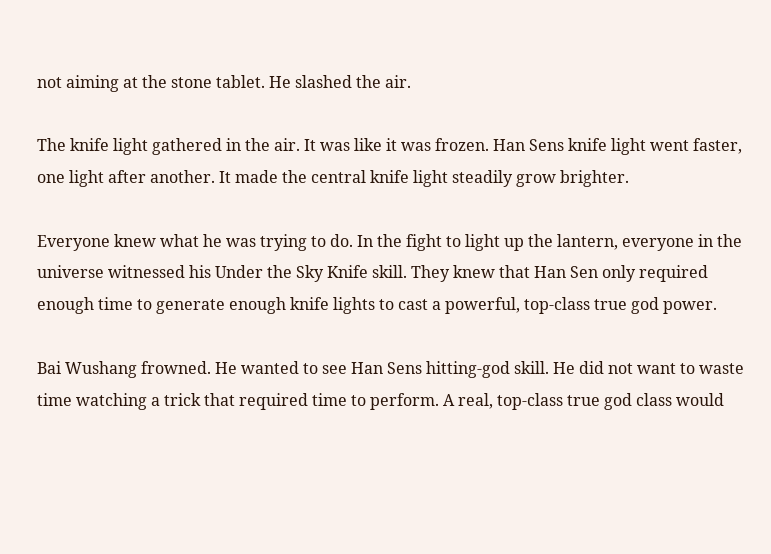not aiming at the stone tablet. He slashed the air.

The knife light gathered in the air. It was like it was frozen. Han Sens knife light went faster, one light after another. It made the central knife light steadily grow brighter.

Everyone knew what he was trying to do. In the fight to light up the lantern, everyone in the universe witnessed his Under the Sky Knife skill. They knew that Han Sen only required enough time to generate enough knife lights to cast a powerful, top-class true god power.

Bai Wushang frowned. He wanted to see Han Sens hitting-god skill. He did not want to waste time watching a trick that required time to perform. A real, top-class true god class would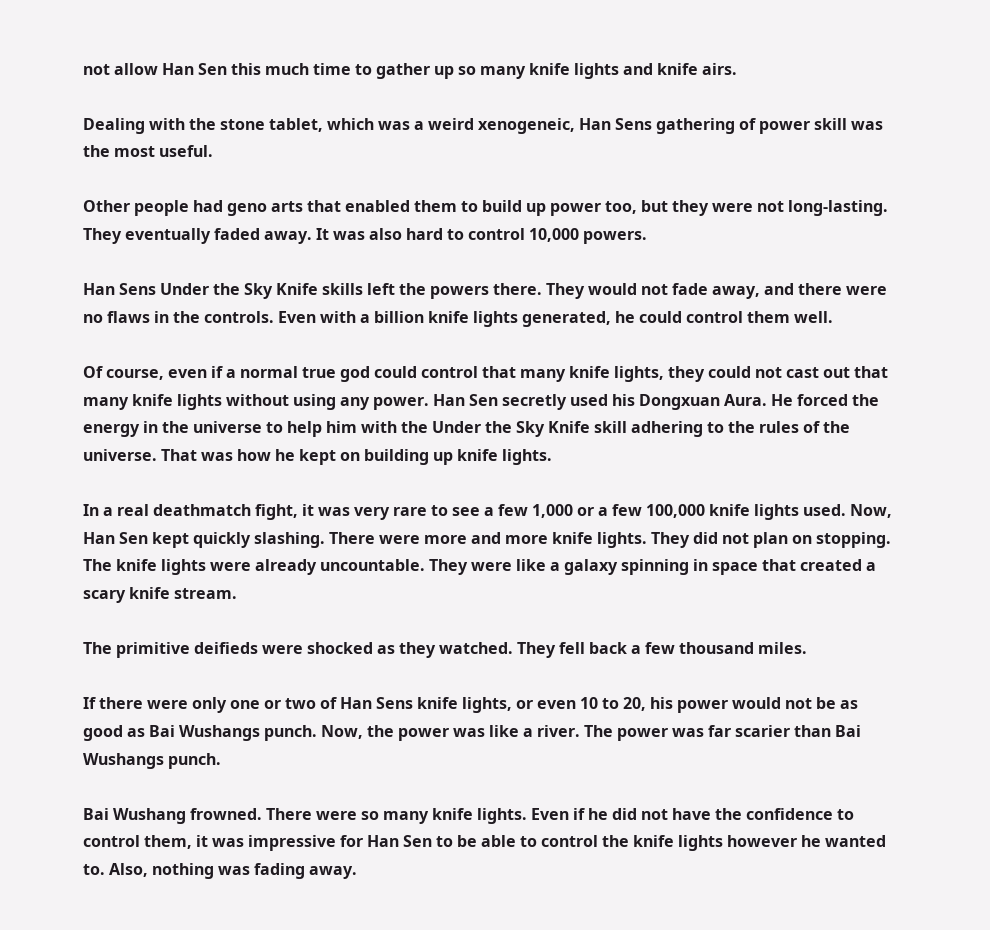not allow Han Sen this much time to gather up so many knife lights and knife airs.

Dealing with the stone tablet, which was a weird xenogeneic, Han Sens gathering of power skill was the most useful.

Other people had geno arts that enabled them to build up power too, but they were not long-lasting. They eventually faded away. It was also hard to control 10,000 powers.

Han Sens Under the Sky Knife skills left the powers there. They would not fade away, and there were no flaws in the controls. Even with a billion knife lights generated, he could control them well.

Of course, even if a normal true god could control that many knife lights, they could not cast out that many knife lights without using any power. Han Sen secretly used his Dongxuan Aura. He forced the energy in the universe to help him with the Under the Sky Knife skill adhering to the rules of the universe. That was how he kept on building up knife lights.

In a real deathmatch fight, it was very rare to see a few 1,000 or a few 100,000 knife lights used. Now, Han Sen kept quickly slashing. There were more and more knife lights. They did not plan on stopping. The knife lights were already uncountable. They were like a galaxy spinning in space that created a scary knife stream.

The primitive deifieds were shocked as they watched. They fell back a few thousand miles.

If there were only one or two of Han Sens knife lights, or even 10 to 20, his power would not be as good as Bai Wushangs punch. Now, the power was like a river. The power was far scarier than Bai Wushangs punch.

Bai Wushang frowned. There were so many knife lights. Even if he did not have the confidence to control them, it was impressive for Han Sen to be able to control the knife lights however he wanted to. Also, nothing was fading away.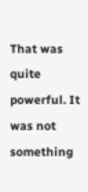That was quite powerful. It was not something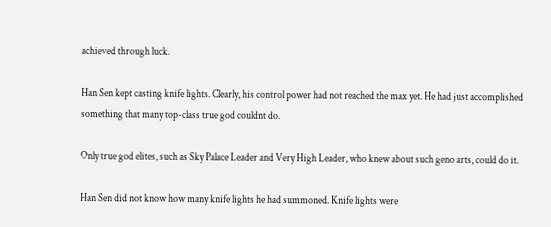achieved through luck.

Han Sen kept casting knife lights. Clearly, his control power had not reached the max yet. He had just accomplished something that many top-class true god couldnt do.

Only true god elites, such as Sky Palace Leader and Very High Leader, who knew about such geno arts, could do it.

Han Sen did not know how many knife lights he had summoned. Knife lights were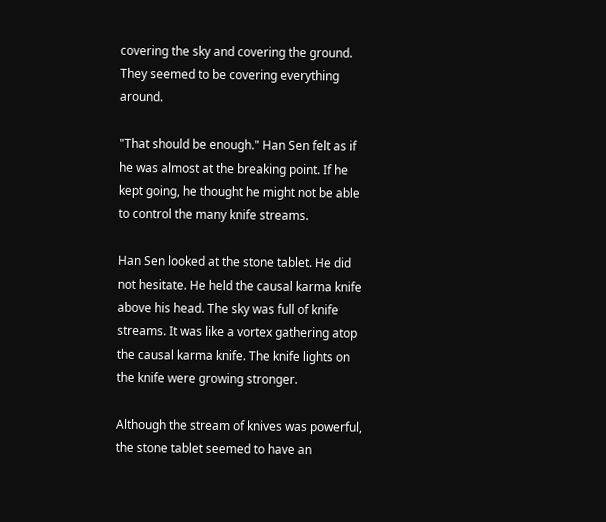covering the sky and covering the ground. They seemed to be covering everything around.

"That should be enough." Han Sen felt as if he was almost at the breaking point. If he kept going, he thought he might not be able to control the many knife streams.

Han Sen looked at the stone tablet. He did not hesitate. He held the causal karma knife above his head. The sky was full of knife streams. It was like a vortex gathering atop the causal karma knife. The knife lights on the knife were growing stronger.

Although the stream of knives was powerful, the stone tablet seemed to have an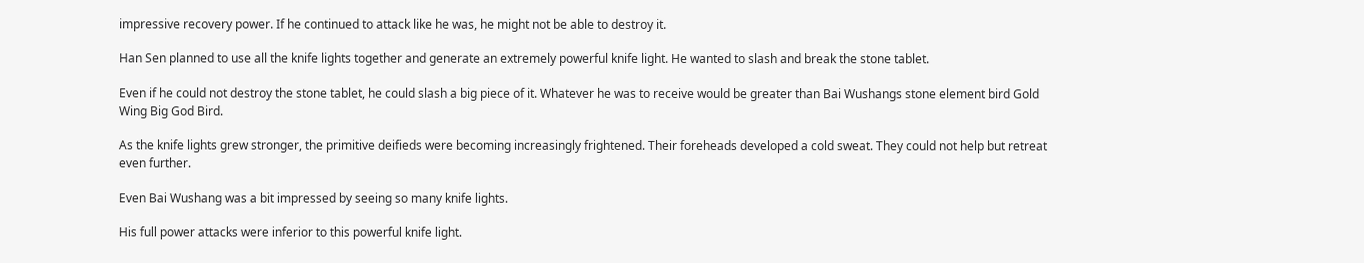impressive recovery power. If he continued to attack like he was, he might not be able to destroy it.

Han Sen planned to use all the knife lights together and generate an extremely powerful knife light. He wanted to slash and break the stone tablet.

Even if he could not destroy the stone tablet, he could slash a big piece of it. Whatever he was to receive would be greater than Bai Wushangs stone element bird Gold Wing Big God Bird.

As the knife lights grew stronger, the primitive deifieds were becoming increasingly frightened. Their foreheads developed a cold sweat. They could not help but retreat even further.

Even Bai Wushang was a bit impressed by seeing so many knife lights.

His full power attacks were inferior to this powerful knife light.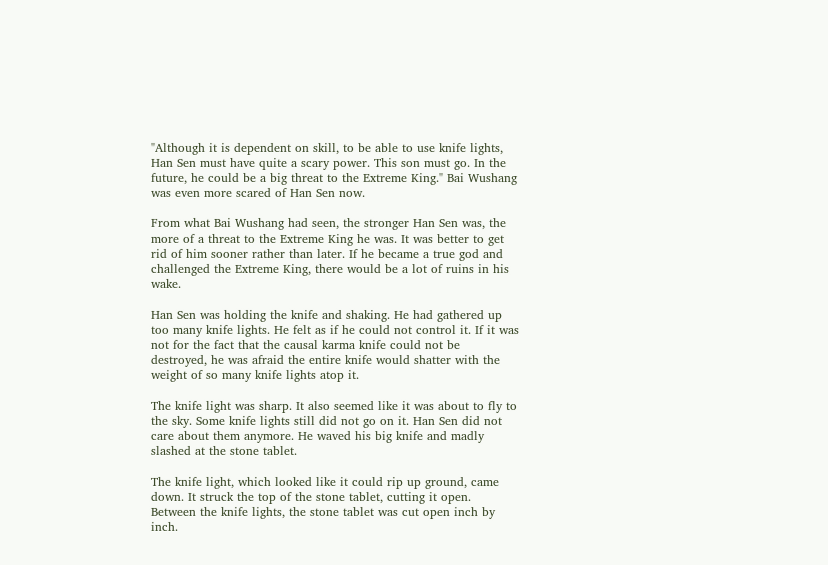"Although it is dependent on skill, to be able to use knife lights, Han Sen must have quite a scary power. This son must go. In the future, he could be a big threat to the Extreme King." Bai Wushang was even more scared of Han Sen now.

From what Bai Wushang had seen, the stronger Han Sen was, the more of a threat to the Extreme King he was. It was better to get rid of him sooner rather than later. If he became a true god and challenged the Extreme King, there would be a lot of ruins in his wake.

Han Sen was holding the knife and shaking. He had gathered up too many knife lights. He felt as if he could not control it. If it was not for the fact that the causal karma knife could not be destroyed, he was afraid the entire knife would shatter with the weight of so many knife lights atop it.

The knife light was sharp. It also seemed like it was about to fly to the sky. Some knife lights still did not go on it. Han Sen did not care about them anymore. He waved his big knife and madly slashed at the stone tablet.

The knife light, which looked like it could rip up ground, came down. It struck the top of the stone tablet, cutting it open. Between the knife lights, the stone tablet was cut open inch by inch.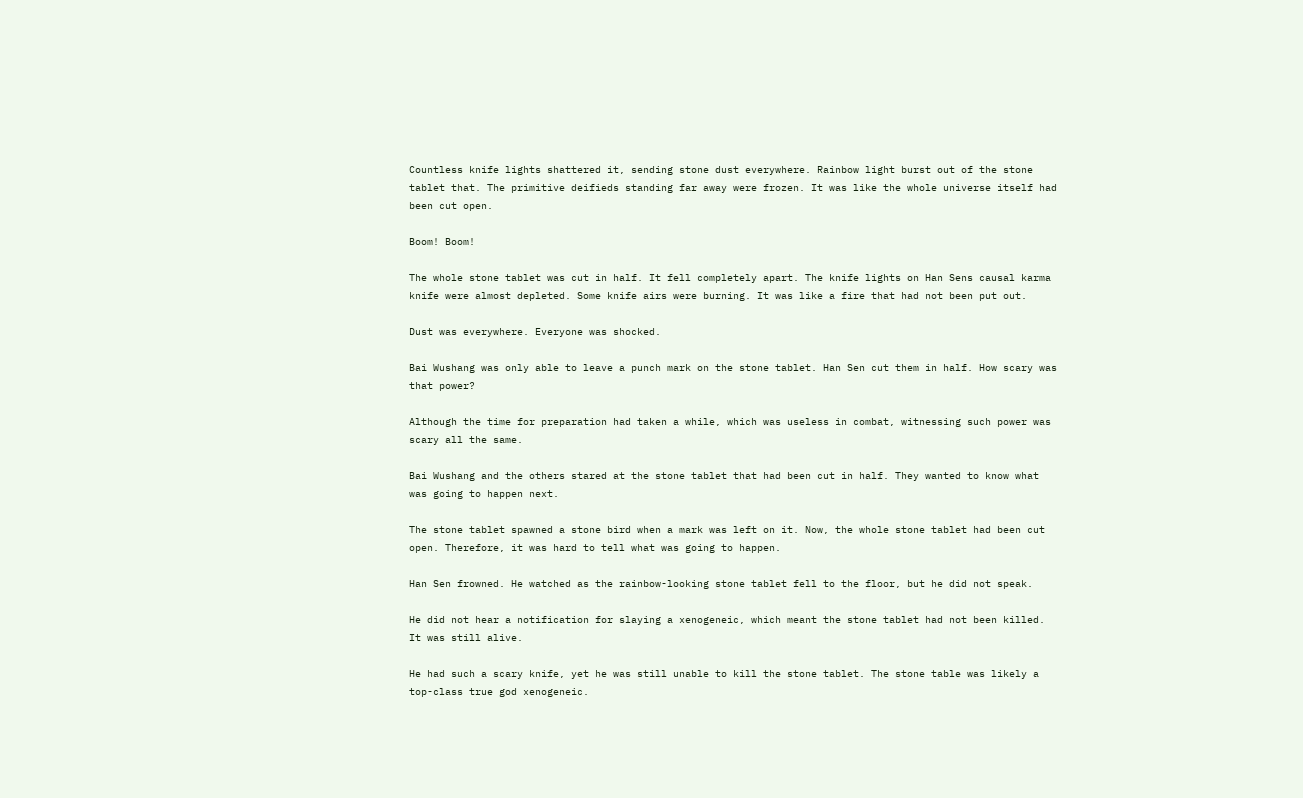Countless knife lights shattered it, sending stone dust everywhere. Rainbow light burst out of the stone tablet that. The primitive deifieds standing far away were frozen. It was like the whole universe itself had been cut open.

Boom! Boom!

The whole stone tablet was cut in half. It fell completely apart. The knife lights on Han Sens causal karma knife were almost depleted. Some knife airs were burning. It was like a fire that had not been put out.

Dust was everywhere. Everyone was shocked.

Bai Wushang was only able to leave a punch mark on the stone tablet. Han Sen cut them in half. How scary was that power?

Although the time for preparation had taken a while, which was useless in combat, witnessing such power was scary all the same.

Bai Wushang and the others stared at the stone tablet that had been cut in half. They wanted to know what was going to happen next.

The stone tablet spawned a stone bird when a mark was left on it. Now, the whole stone tablet had been cut open. Therefore, it was hard to tell what was going to happen.

Han Sen frowned. He watched as the rainbow-looking stone tablet fell to the floor, but he did not speak.

He did not hear a notification for slaying a xenogeneic, which meant the stone tablet had not been killed. It was still alive.

He had such a scary knife, yet he was still unable to kill the stone tablet. The stone table was likely a top-class true god xenogeneic.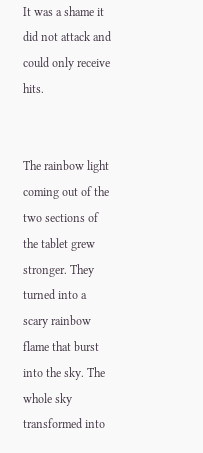It was a shame it did not attack and could only receive hits.


The rainbow light coming out of the two sections of the tablet grew stronger. They turned into a scary rainbow flame that burst into the sky. The whole sky transformed into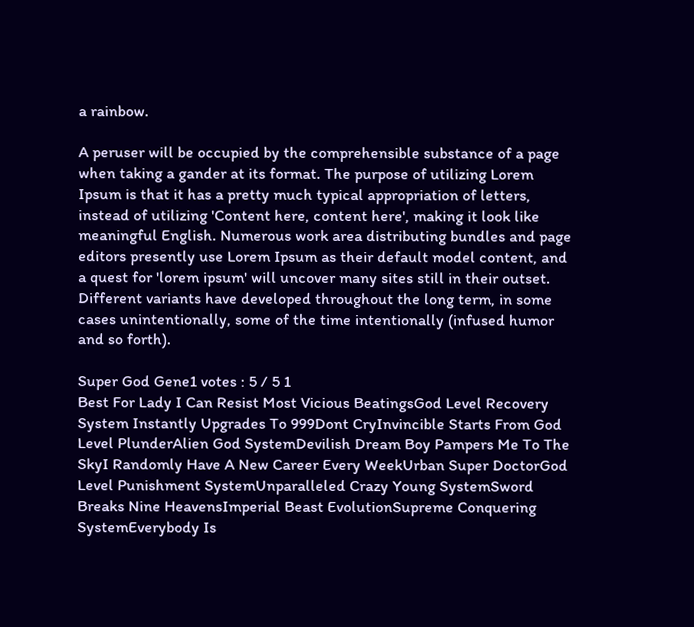a rainbow.

A peruser will be occupied by the comprehensible substance of a page when taking a gander at its format. The purpose of utilizing Lorem Ipsum is that it has a pretty much typical appropriation of letters, instead of utilizing 'Content here, content here', making it look like meaningful English. Numerous work area distributing bundles and page editors presently use Lorem Ipsum as their default model content, and a quest for 'lorem ipsum' will uncover many sites still in their outset. Different variants have developed throughout the long term, in some cases unintentionally, some of the time intentionally (infused humor and so forth).

Super God Gene1 votes : 5 / 5 1
Best For Lady I Can Resist Most Vicious BeatingsGod Level Recovery System Instantly Upgrades To 999Dont CryInvincible Starts From God Level PlunderAlien God SystemDevilish Dream Boy Pampers Me To The SkyI Randomly Have A New Career Every WeekUrban Super DoctorGod Level Punishment SystemUnparalleled Crazy Young SystemSword Breaks Nine HeavensImperial Beast EvolutionSupreme Conquering SystemEverybody Is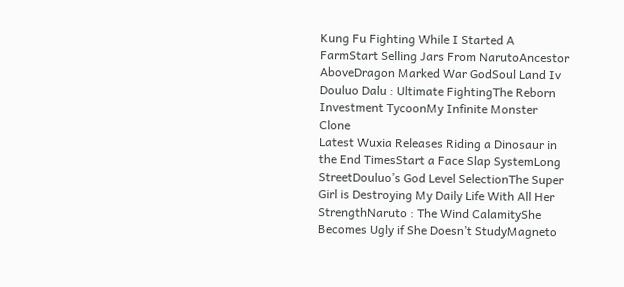Kung Fu Fighting While I Started A FarmStart Selling Jars From NarutoAncestor AboveDragon Marked War GodSoul Land Iv Douluo Dalu : Ultimate FightingThe Reborn Investment TycoonMy Infinite Monster Clone
Latest Wuxia Releases Riding a Dinosaur in the End TimesStart a Face Slap SystemLong StreetDouluo’s God Level SelectionThe Super Girl is Destroying My Daily Life With All Her StrengthNaruto : The Wind CalamityShe Becomes Ugly if She Doesn’t StudyMagneto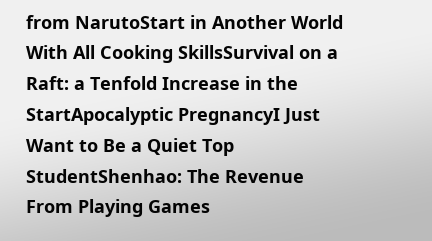from NarutoStart in Another World With All Cooking SkillsSurvival on a Raft: a Tenfold Increase in the StartApocalyptic PregnancyI Just Want to Be a Quiet Top StudentShenhao: The Revenue From Playing Games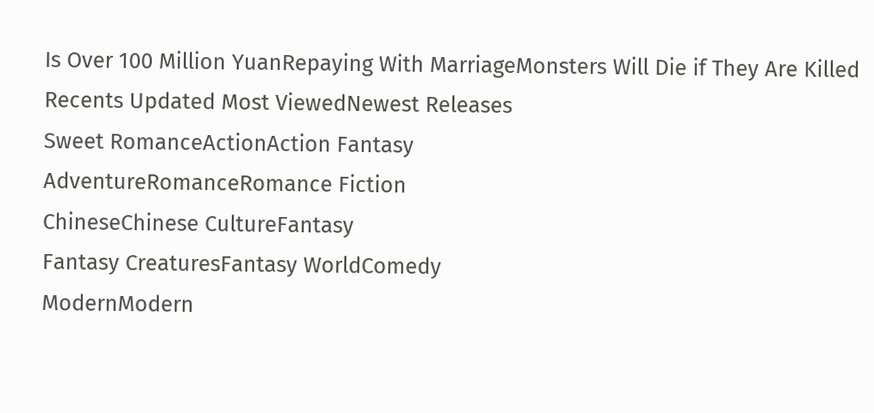Is Over 100 Million YuanRepaying With MarriageMonsters Will Die if They Are Killed
Recents Updated Most ViewedNewest Releases
Sweet RomanceActionAction Fantasy
AdventureRomanceRomance Fiction
ChineseChinese CultureFantasy
Fantasy CreaturesFantasy WorldComedy
ModernModern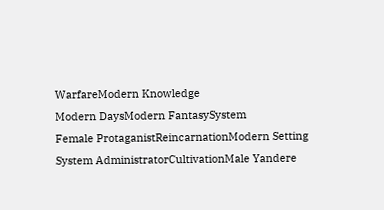WarfareModern Knowledge
Modern DaysModern FantasySystem
Female ProtaganistReincarnationModern Setting
System AdministratorCultivationMale Yandere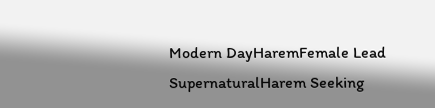Modern DayHaremFemale Lead
SupernaturalHarem Seeking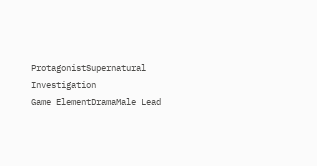ProtagonistSupernatural Investigation
Game ElementDramaMale Lead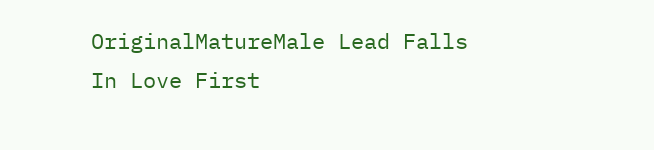OriginalMatureMale Lead Falls In Love First